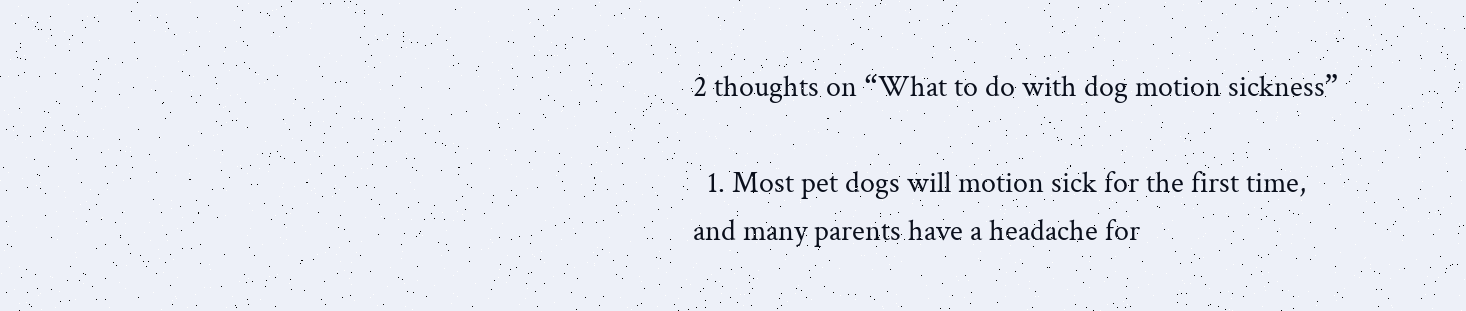2 thoughts on “What to do with dog motion sickness”

  1. Most pet dogs will motion sick for the first time, and many parents have a headache for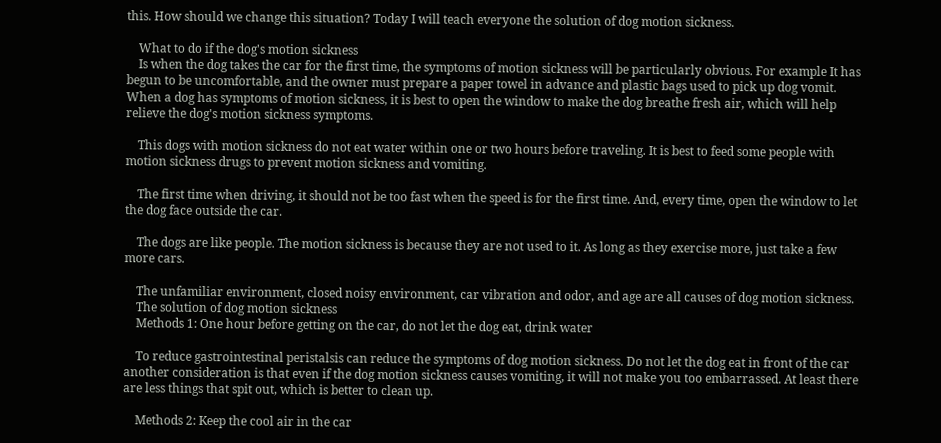this. How should we change this situation? Today I will teach everyone the solution of dog motion sickness.

    What to do if the dog's motion sickness
    Is when the dog takes the car for the first time, the symptoms of motion sickness will be particularly obvious. For example It has begun to be uncomfortable, and the owner must prepare a paper towel in advance and plastic bags used to pick up dog vomit. When a dog has symptoms of motion sickness, it is best to open the window to make the dog breathe fresh air, which will help relieve the dog's motion sickness symptoms.

    This dogs with motion sickness do not eat water within one or two hours before traveling. It is best to feed some people with motion sickness drugs to prevent motion sickness and vomiting.

    The first time when driving, it should not be too fast when the speed is for the first time. And, every time, open the window to let the dog face outside the car.

    The dogs are like people. The motion sickness is because they are not used to it. As long as they exercise more, just take a few more cars.

    The unfamiliar environment, closed noisy environment, car vibration and odor, and age are all causes of dog motion sickness.
    The solution of dog motion sickness
    Methods 1: One hour before getting on the car, do not let the dog eat, drink water

    To reduce gastrointestinal peristalsis can reduce the symptoms of dog motion sickness. Do not let the dog eat in front of the car another consideration is that even if the dog motion sickness causes vomiting, it will not make you too embarrassed. At least there are less things that spit out, which is better to clean up.

    Methods 2: Keep the cool air in the car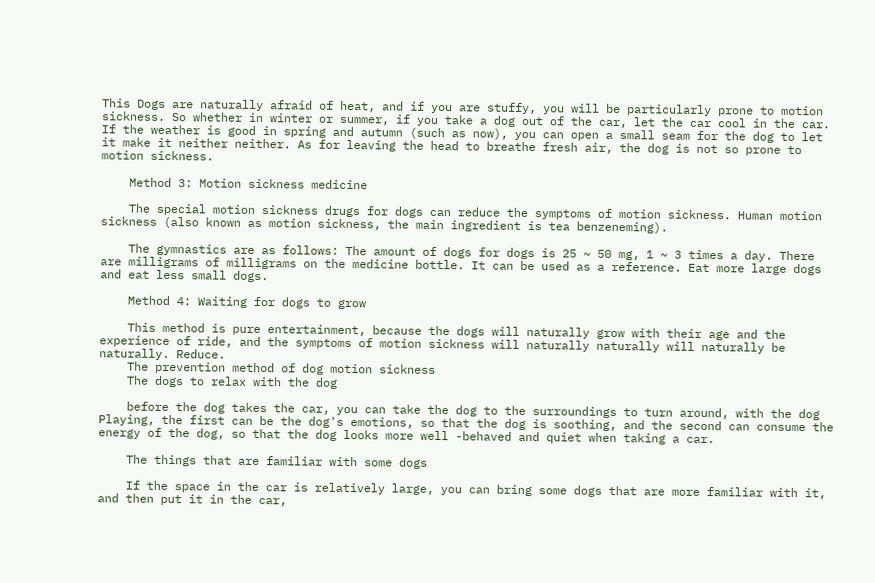This Dogs are naturally afraid of heat, and if you are stuffy, you will be particularly prone to motion sickness. So whether in winter or summer, if you take a dog out of the car, let the car cool in the car. If the weather is good in spring and autumn (such as now), you can open a small seam for the dog to let it make it neither neither. As for leaving the head to breathe fresh air, the dog is not so prone to motion sickness.

    Method 3: Motion sickness medicine

    The special motion sickness drugs for dogs can reduce the symptoms of motion sickness. Human motion sickness (also known as motion sickness, the main ingredient is tea benzeneming).

    The gymnastics are as follows: The amount of dogs for dogs is 25 ~ 50 mg, 1 ~ 3 times a day. There are milligrams of milligrams on the medicine bottle. It can be used as a reference. Eat more large dogs and eat less small dogs.

    Method 4: Waiting for dogs to grow

    This method is pure entertainment, because the dogs will naturally grow with their age and the experience of ride, and the symptoms of motion sickness will naturally naturally will naturally be naturally. Reduce.
    The prevention method of dog motion sickness
    The dogs to relax with the dog

    before the dog takes the car, you can take the dog to the surroundings to turn around, with the dog Playing, the first can be the dog's emotions, so that the dog is soothing, and the second can consume the energy of the dog, so that the dog looks more well -behaved and quiet when taking a car.

    The things that are familiar with some dogs

    If the space in the car is relatively large, you can bring some dogs that are more familiar with it, and then put it in the car,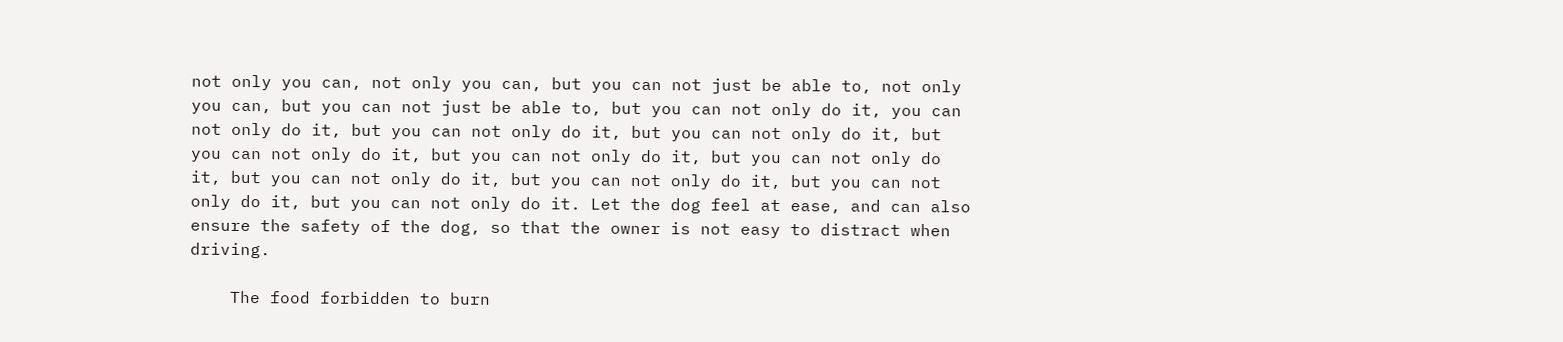not only you can, not only you can, but you can not just be able to, not only you can, but you can not just be able to, but you can not only do it, you can not only do it, but you can not only do it, but you can not only do it, but you can not only do it, but you can not only do it, but you can not only do it, but you can not only do it, but you can not only do it, but you can not only do it, but you can not only do it. Let the dog feel at ease, and can also ensure the safety of the dog, so that the owner is not easy to distract when driving.

    The food forbidden to burn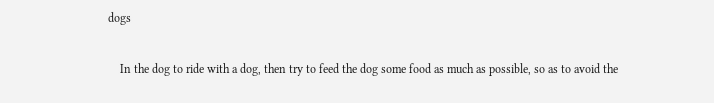dogs

    In the dog to ride with a dog, then try to feed the dog some food as much as possible, so as to avoid the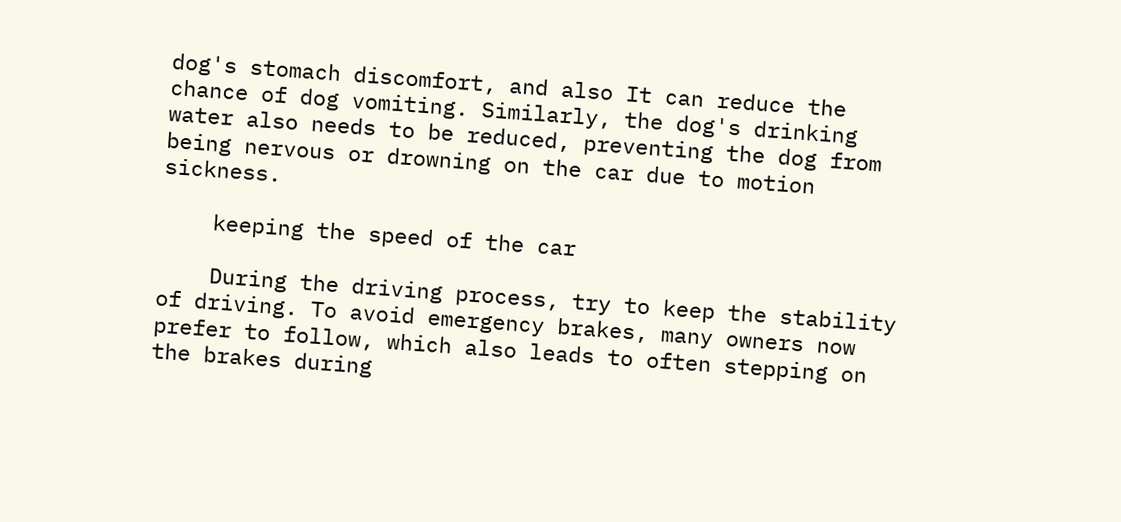dog's stomach discomfort, and also It can reduce the chance of dog vomiting. Similarly, the dog's drinking water also needs to be reduced, preventing the dog from being nervous or drowning on the car due to motion sickness.

    keeping the speed of the car

    During the driving process, try to keep the stability of driving. To avoid emergency brakes, many owners now prefer to follow, which also leads to often stepping on the brakes during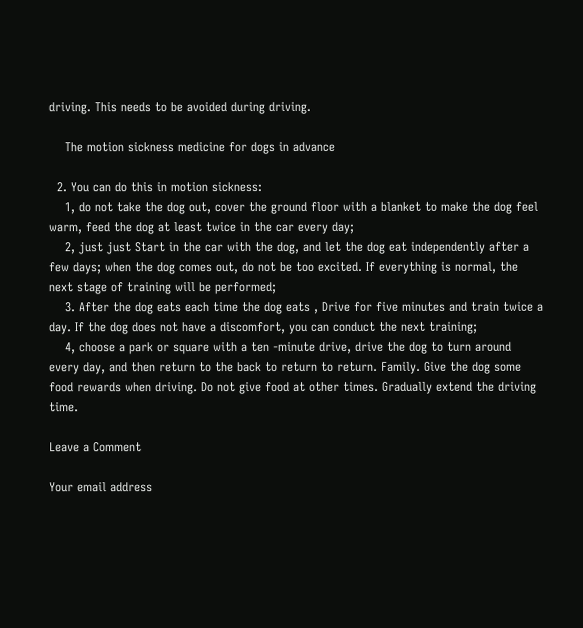driving. This needs to be avoided during driving.

    The motion sickness medicine for dogs in advance

  2. You can do this in motion sickness:
    1, do not take the dog out, cover the ground floor with a blanket to make the dog feel warm, feed the dog at least twice in the car every day;
    2, just just Start in the car with the dog, and let the dog eat independently after a few days; when the dog comes out, do not be too excited. If everything is normal, the next stage of training will be performed;
    3. After the dog eats each time the dog eats , Drive for five minutes and train twice a day. If the dog does not have a discomfort, you can conduct the next training;
    4, choose a park or square with a ten -minute drive, drive the dog to turn around every day, and then return to the back to return to return. Family. Give the dog some food rewards when driving. Do not give food at other times. Gradually extend the driving time.

Leave a Comment

Your email address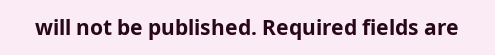will not be published. Required fields are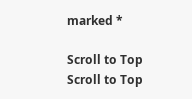marked *

Scroll to Top
Scroll to Top